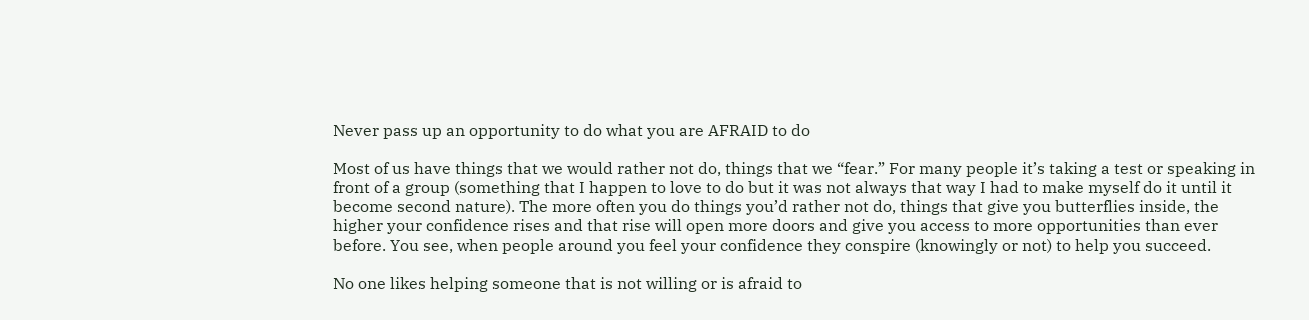Never pass up an opportunity to do what you are AFRAID to do

Most of us have things that we would rather not do, things that we “fear.” For many people it’s taking a test or speaking in front of a group (something that I happen to love to do but it was not always that way I had to make myself do it until it become second nature). The more often you do things you’d rather not do, things that give you butterflies inside, the higher your confidence rises and that rise will open more doors and give you access to more opportunities than ever before. You see, when people around you feel your confidence they conspire (knowingly or not) to help you succeed.

No one likes helping someone that is not willing or is afraid to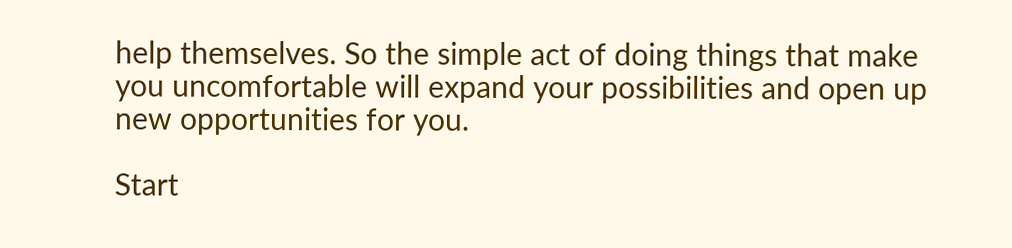help themselves. So the simple act of doing things that make you uncomfortable will expand your possibilities and open up new opportunities for you.

Start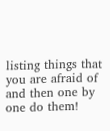listing things that you are afraid of and then one by one do them!